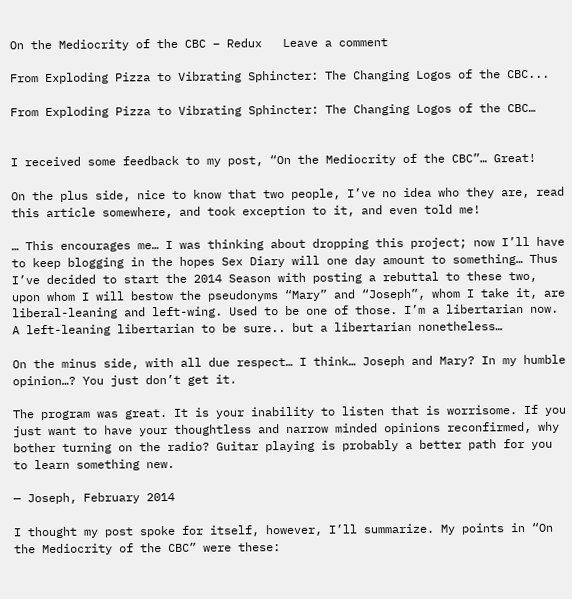On the Mediocrity of the CBC – Redux   Leave a comment

From Exploding Pizza to Vibrating Sphincter: The Changing Logos of the CBC...

From Exploding Pizza to Vibrating Sphincter: The Changing Logos of the CBC…


I received some feedback to my post, “On the Mediocrity of the CBC”… Great!

On the plus side, nice to know that two people, I’ve no idea who they are, read this article somewhere, and took exception to it, and even told me!

… This encourages me… I was thinking about dropping this project; now I’ll have to keep blogging in the hopes Sex Diary will one day amount to something… Thus I’ve decided to start the 2014 Season with posting a rebuttal to these two, upon whom I will bestow the pseudonyms “Mary” and “Joseph”, whom I take it, are liberal-leaning and left-wing. Used to be one of those. I’m a libertarian now. A left-leaning libertarian to be sure.. but a libertarian nonetheless…

On the minus side, with all due respect… I think… Joseph and Mary? In my humble opinion…? You just don’t get it.

The program was great. It is your inability to listen that is worrisome. If you just want to have your thoughtless and narrow minded opinions reconfirmed, why bother turning on the radio? Guitar playing is probably a better path for you to learn something new.

— Joseph, February 2014

I thought my post spoke for itself, however, I’ll summarize. My points in “On the Mediocrity of the CBC” were these: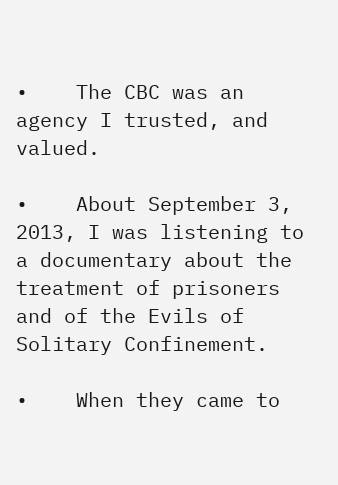•    The CBC was an agency I trusted, and valued.

•    About September 3, 2013, I was listening to a documentary about the treatment of prisoners and of the Evils of Solitary Confinement.

•    When they came to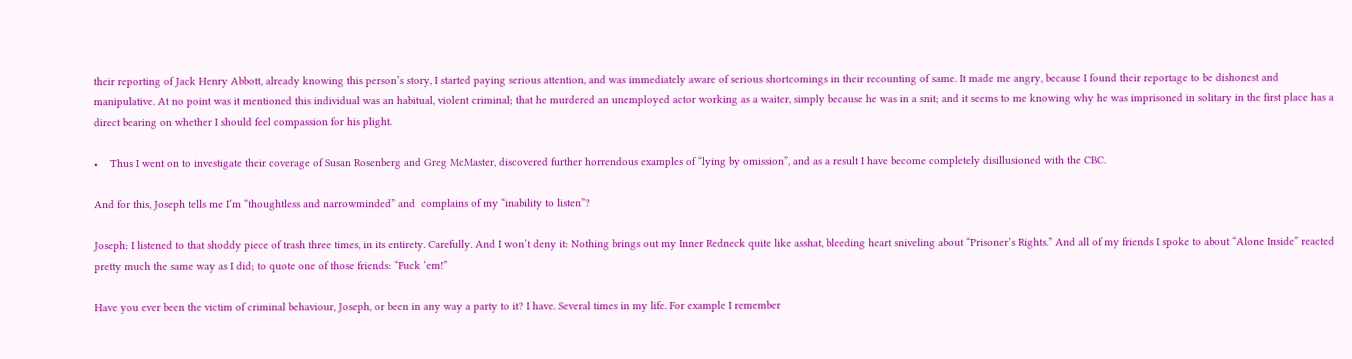their reporting of Jack Henry Abbott, already knowing this person’s story, I started paying serious attention, and was immediately aware of serious shortcomings in their recounting of same. It made me angry, because I found their reportage to be dishonest and manipulative. At no point was it mentioned this individual was an habitual, violent criminal; that he murdered an unemployed actor working as a waiter, simply because he was in a snit; and it seems to me knowing why he was imprisoned in solitary in the first place has a direct bearing on whether I should feel compassion for his plight.

•    Thus I went on to investigate their coverage of Susan Rosenberg and Greg McMaster, discovered further horrendous examples of “lying by omission”, and as a result I have become completely disillusioned with the CBC.

And for this, Joseph tells me I’m “thoughtless and narrowminded” and  complains of my “inability to listen”?

Joseph: I listened to that shoddy piece of trash three times, in its entirety. Carefully. And I won’t deny it: Nothing brings out my Inner Redneck quite like asshat, bleeding heart sniveling about “Prisoner’s Rights.” And all of my friends I spoke to about “Alone Inside” reacted pretty much the same way as I did; to quote one of those friends: “Fuck ‘em!”

Have you ever been the victim of criminal behaviour, Joseph, or been in any way a party to it? I have. Several times in my life. For example I remember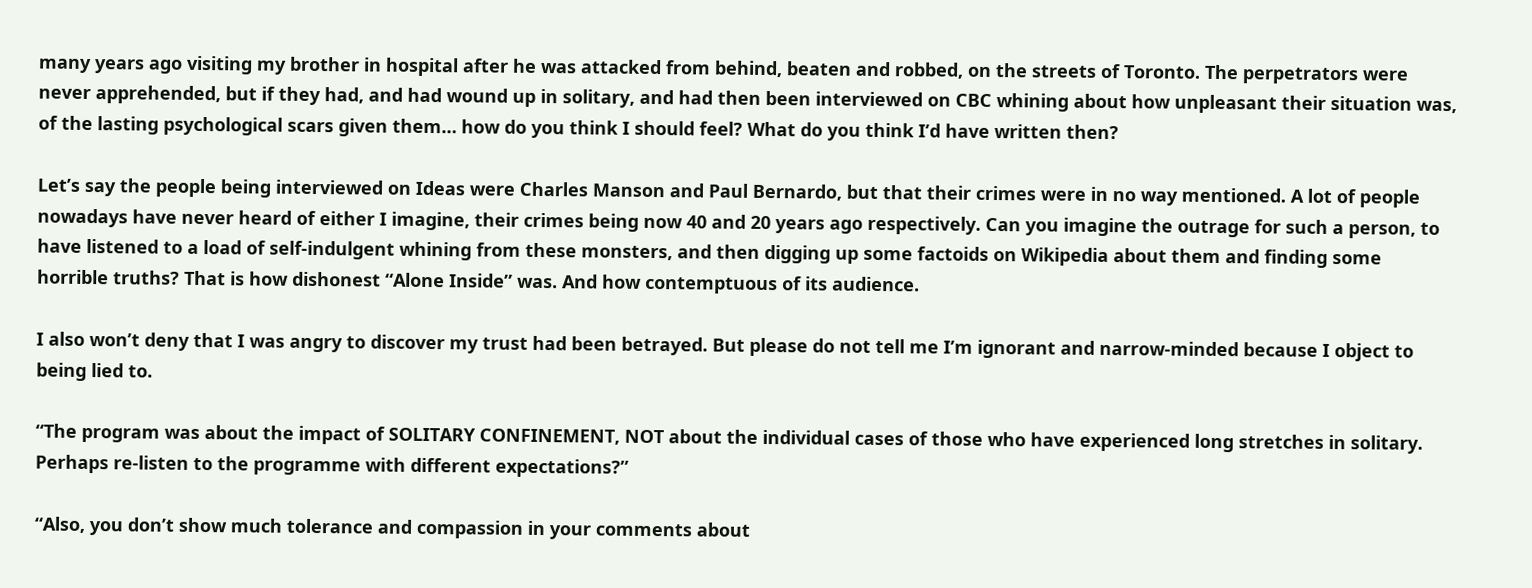many years ago visiting my brother in hospital after he was attacked from behind, beaten and robbed, on the streets of Toronto. The perpetrators were never apprehended, but if they had, and had wound up in solitary, and had then been interviewed on CBC whining about how unpleasant their situation was, of the lasting psychological scars given them… how do you think I should feel? What do you think I’d have written then?

Let’s say the people being interviewed on Ideas were Charles Manson and Paul Bernardo, but that their crimes were in no way mentioned. A lot of people nowadays have never heard of either I imagine, their crimes being now 40 and 20 years ago respectively. Can you imagine the outrage for such a person, to have listened to a load of self-indulgent whining from these monsters, and then digging up some factoids on Wikipedia about them and finding some horrible truths? That is how dishonest “Alone Inside” was. And how contemptuous of its audience.

I also won’t deny that I was angry to discover my trust had been betrayed. But please do not tell me I’m ignorant and narrow-minded because I object to being lied to.

“The program was about the impact of SOLITARY CONFINEMENT, NOT about the individual cases of those who have experienced long stretches in solitary. Perhaps re-listen to the programme with different expectations?”

“Also, you don’t show much tolerance and compassion in your comments about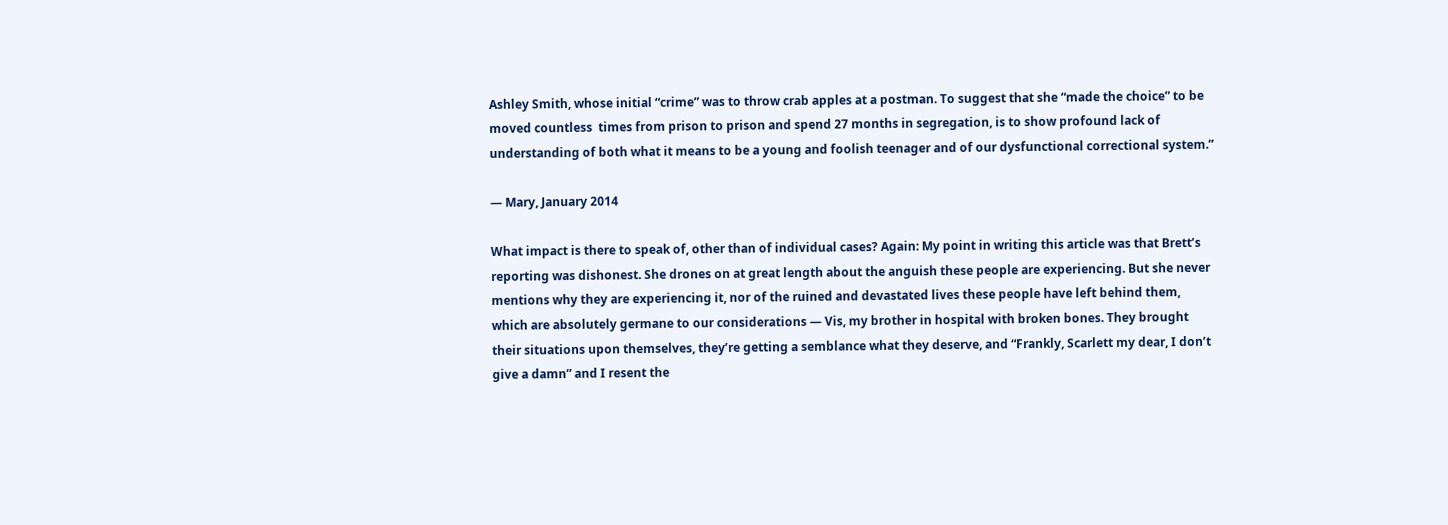Ashley Smith, whose initial “crime” was to throw crab apples at a postman. To suggest that she “made the choice” to be moved countless  times from prison to prison and spend 27 months in segregation, is to show profound lack of understanding of both what it means to be a young and foolish teenager and of our dysfunctional correctional system.”

— Mary, January 2014

What impact is there to speak of, other than of individual cases? Again: My point in writing this article was that Brett’s reporting was dishonest. She drones on at great length about the anguish these people are experiencing. But she never mentions why they are experiencing it, nor of the ruined and devastated lives these people have left behind them, which are absolutely germane to our considerations — Vis, my brother in hospital with broken bones. They brought their situations upon themselves, they’re getting a semblance what they deserve, and “Frankly, Scarlett my dear, I don’t give a damn” and I resent the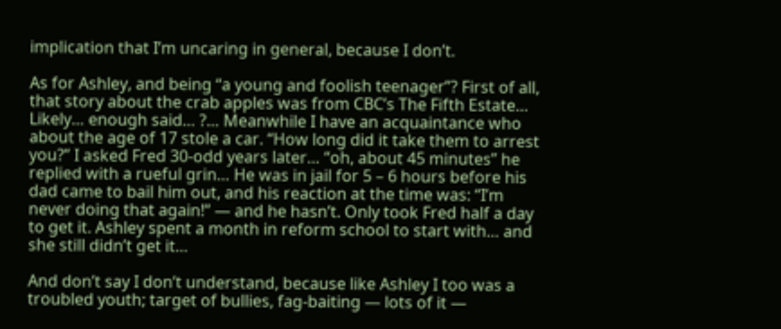implication that I’m uncaring in general, because I don’t.

As for Ashley, and being “a young and foolish teenager”? First of all, that story about the crab apples was from CBC’s The Fifth Estate… Likely… enough said… ?… Meanwhile I have an acquaintance who about the age of 17 stole a car. “How long did it take them to arrest you?” I asked Fred 30-odd years later… “oh, about 45 minutes” he replied with a rueful grin… He was in jail for 5 – 6 hours before his dad came to bail him out, and his reaction at the time was: “I’m never doing that again!” — and he hasn’t. Only took Fred half a day to get it. Ashley spent a month in reform school to start with… and she still didn’t get it…

And don’t say I don’t understand, because like Ashley I too was a troubled youth; target of bullies, fag-baiting — lots of it —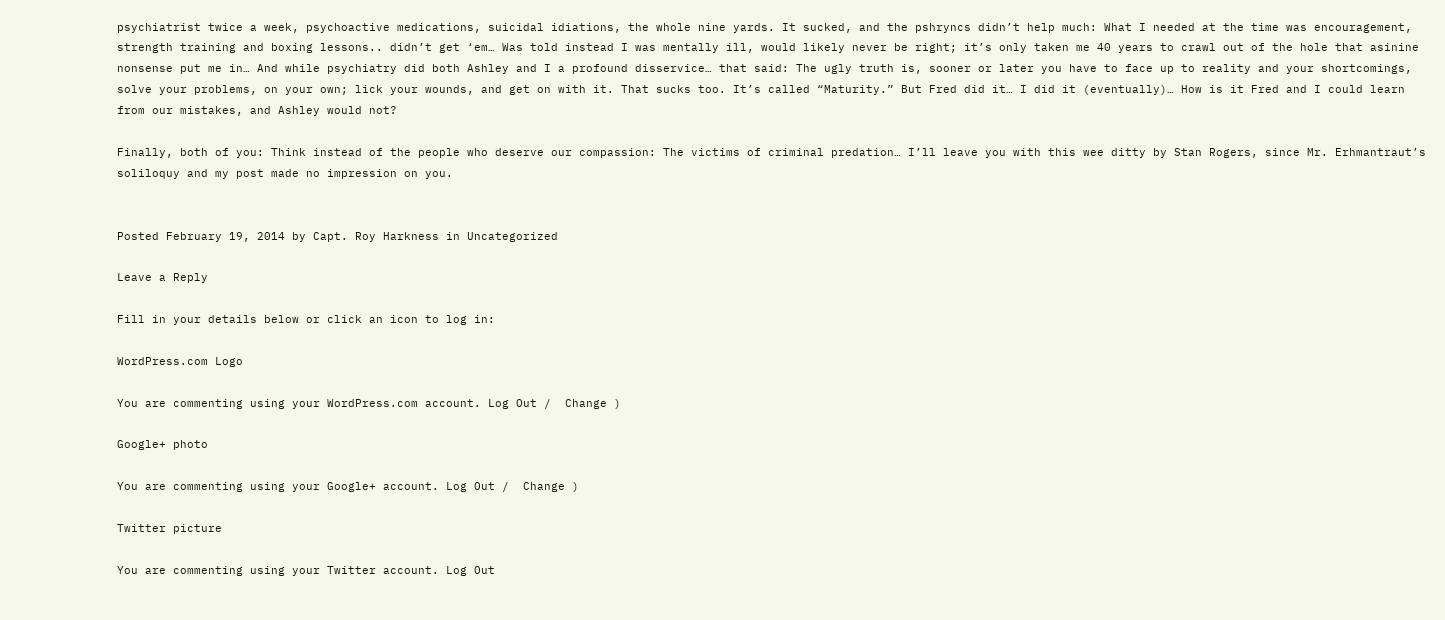psychiatrist twice a week, psychoactive medications, suicidal idiations, the whole nine yards. It sucked, and the pshryncs didn’t help much: What I needed at the time was encouragement, strength training and boxing lessons.. didn’t get ‘em… Was told instead I was mentally ill, would likely never be right; it’s only taken me 40 years to crawl out of the hole that asinine nonsense put me in… And while psychiatry did both Ashley and I a profound disservice… that said: The ugly truth is, sooner or later you have to face up to reality and your shortcomings, solve your problems, on your own; lick your wounds, and get on with it. That sucks too. It’s called “Maturity.” But Fred did it… I did it (eventually)… How is it Fred and I could learn from our mistakes, and Ashley would not?

Finally, both of you: Think instead of the people who deserve our compassion: The victims of criminal predation… I’ll leave you with this wee ditty by Stan Rogers, since Mr. Erhmantraut’s soliloquy and my post made no impression on you.


Posted February 19, 2014 by Capt. Roy Harkness in Uncategorized

Leave a Reply

Fill in your details below or click an icon to log in:

WordPress.com Logo

You are commenting using your WordPress.com account. Log Out /  Change )

Google+ photo

You are commenting using your Google+ account. Log Out /  Change )

Twitter picture

You are commenting using your Twitter account. Log Out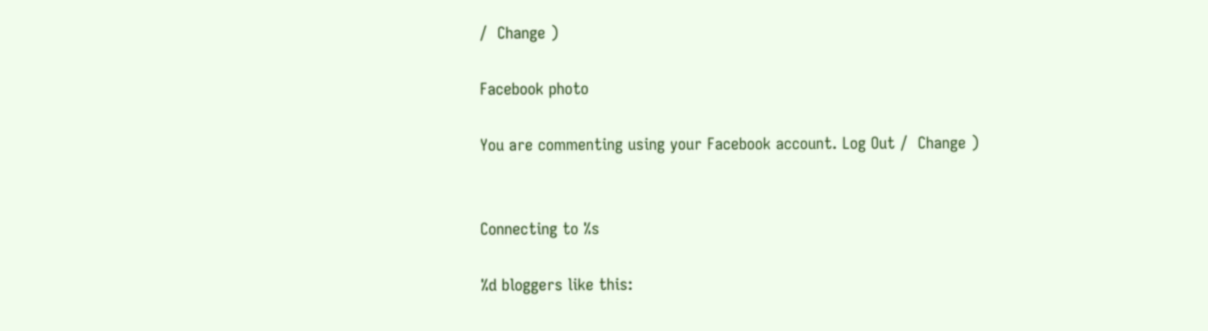/  Change )

Facebook photo

You are commenting using your Facebook account. Log Out /  Change )


Connecting to %s

%d bloggers like this: